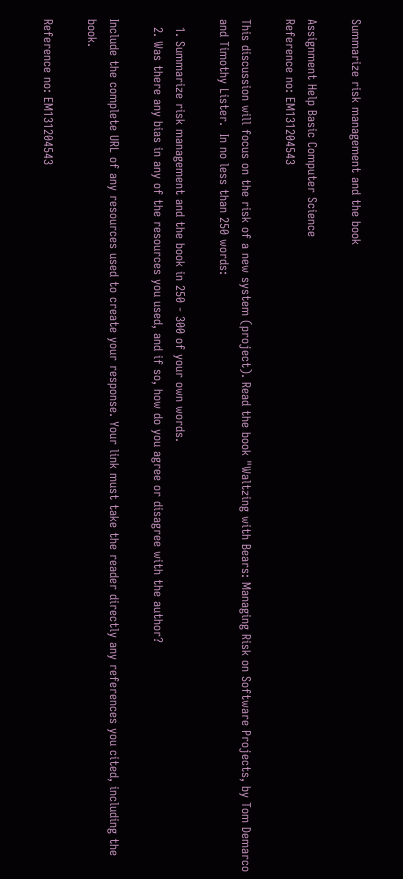Summarize risk management and the book

Assignment Help Basic Computer Science
Reference no: EM131204543

This discussion will focus on the risk of a new system (project). Read the book "Waltzing with Bears: Managing Risk on Software Projects, by Tom Demarco and Timothy Lister.  In no less than 250 words:

  1. Summarize risk management and the book in 250 - 300 of your own words.
  2. Was there any bias in any of the resources you used, and if so, how do you agree or disagree with the author?

Include the complete URL of any resources used to create your response. Your link must take the reader directly any references you cited, including the book.

Reference no: EM131204543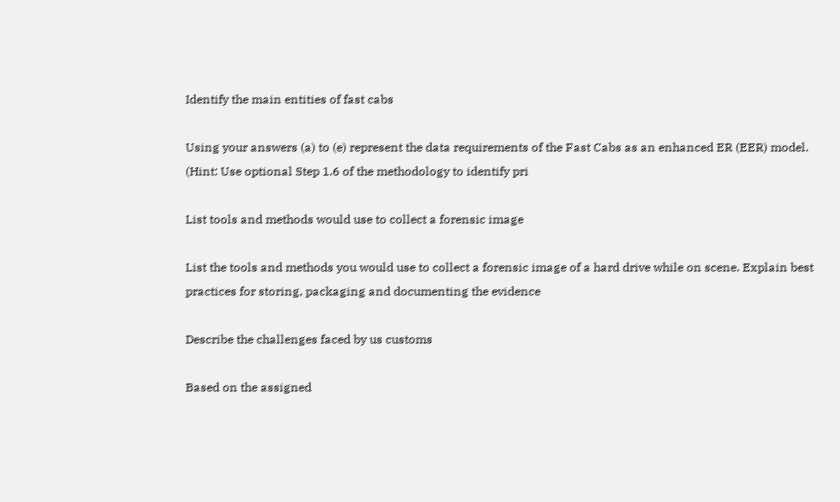Identify the main entities of fast cabs

Using your answers (a) to (e) represent the data requirements of the Fast Cabs as an enhanced ER (EER) model. (Hint: Use optional Step 1.6 of the methodology to identify pri

List tools and methods would use to collect a forensic image

List the tools and methods you would use to collect a forensic image of a hard drive while on scene. Explain best practices for storing, packaging and documenting the evidence

Describe the challenges faced by us customs

Based on the assigned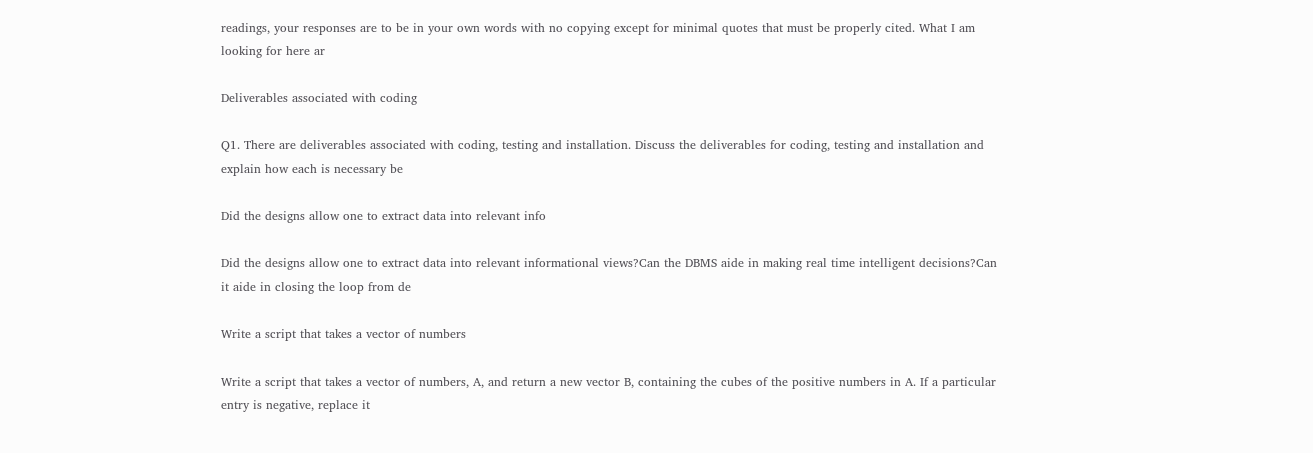readings, your responses are to be in your own words with no copying except for minimal quotes that must be properly cited. What I am looking for here ar

Deliverables associated with coding

Q1. There are deliverables associated with coding, testing and installation. Discuss the deliverables for coding, testing and installation and explain how each is necessary be

Did the designs allow one to extract data into relevant info

Did the designs allow one to extract data into relevant informational views?Can the DBMS aide in making real time intelligent decisions?Can it aide in closing the loop from de

Write a script that takes a vector of numbers

Write a script that takes a vector of numbers, A, and return a new vector B, containing the cubes of the positive numbers in A. If a particular entry is negative, replace it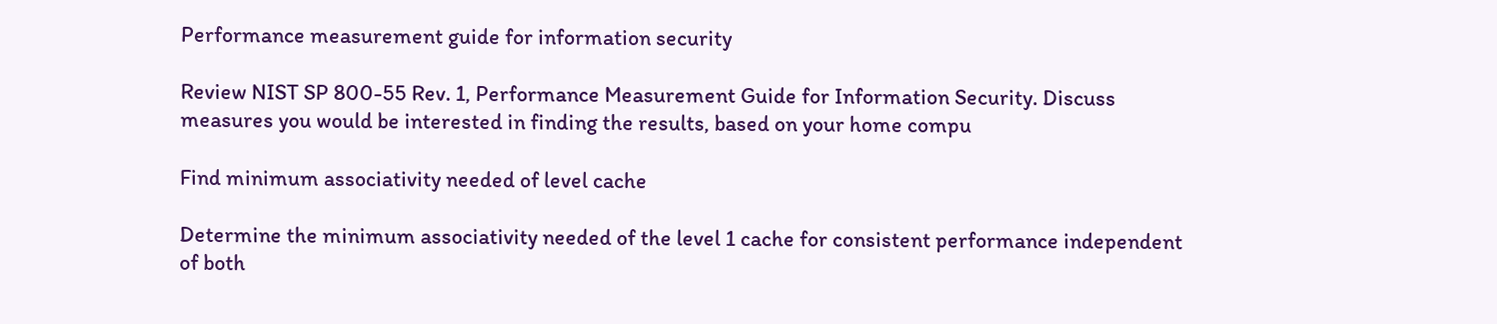Performance measurement guide for information security

Review NIST SP 800-55 Rev. 1, Performance Measurement Guide for Information Security. Discuss measures you would be interested in finding the results, based on your home compu

Find minimum associativity needed of level cache

Determine the minimum associativity needed of the level 1 cache for consistent performance independent of both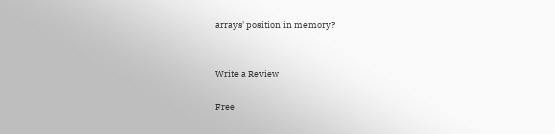arrays' position in memory?


Write a Review

Free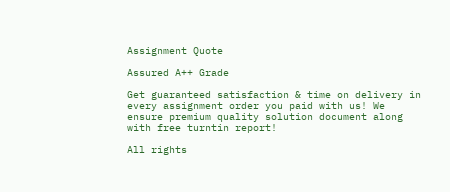Assignment Quote

Assured A++ Grade

Get guaranteed satisfaction & time on delivery in every assignment order you paid with us! We ensure premium quality solution document along with free turntin report!

All rights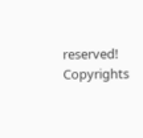reserved! Copyrights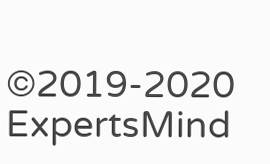©2019-2020 ExpertsMind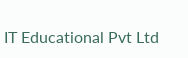IT Educational Pvt Ltd